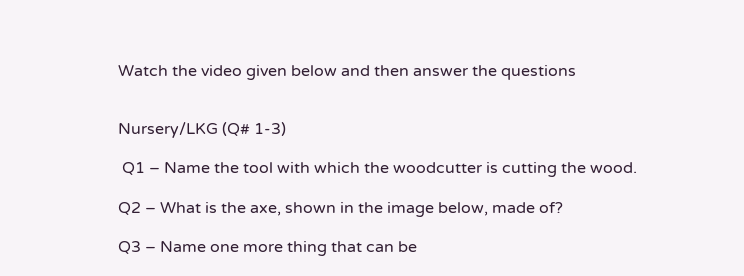Watch the video given below and then answer the questions


Nursery/LKG (Q# 1-3)

 Q1 – Name the tool with which the woodcutter is cutting the wood.

Q2 – What is the axe, shown in the image below, made of?

Q3 – Name one more thing that can be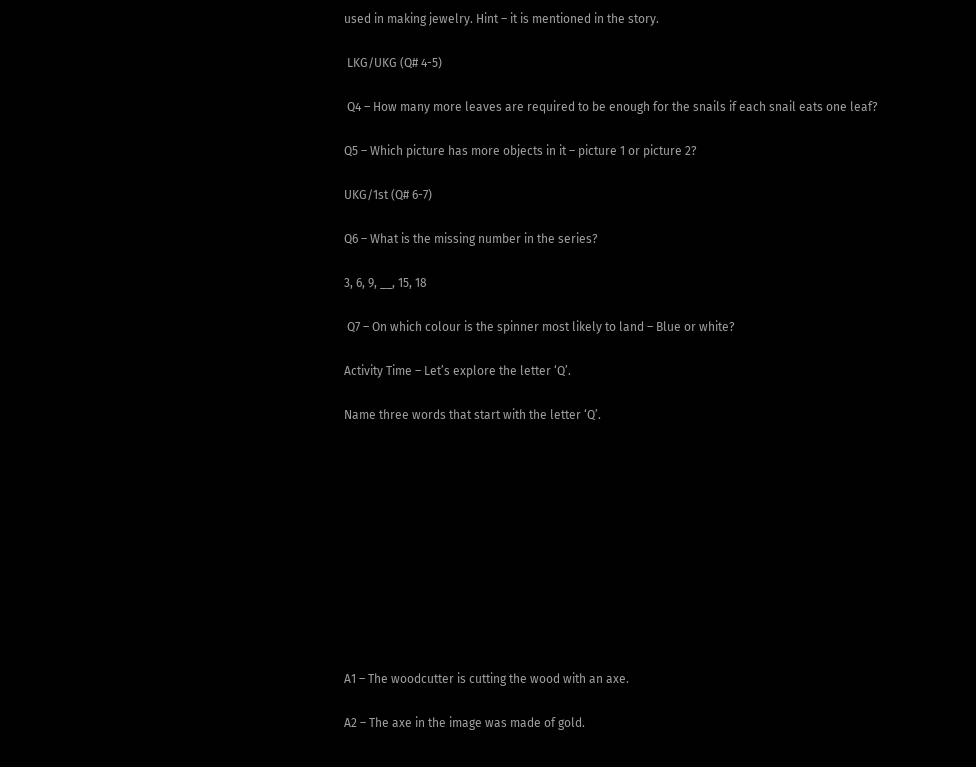used in making jewelry. Hint – it is mentioned in the story.

 LKG/UKG (Q# 4-5)

 Q4 – How many more leaves are required to be enough for the snails if each snail eats one leaf?

Q5 – Which picture has more objects in it – picture 1 or picture 2?

UKG/1st (Q# 6-7)

Q6 – What is the missing number in the series?

3, 6, 9, __, 15, 18

 Q7 – On which colour is the spinner most likely to land – Blue or white?

Activity Time – Let’s explore the letter ‘Q’.

Name three words that start with the letter ‘Q’.











A1 – The woodcutter is cutting the wood with an axe.

A2 – The axe in the image was made of gold.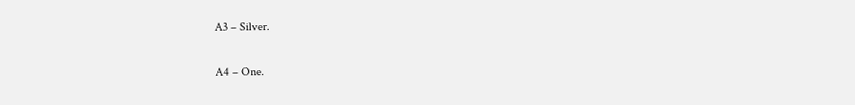A3 – Silver.

A4 – One.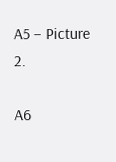A5 – Picture 2.

A6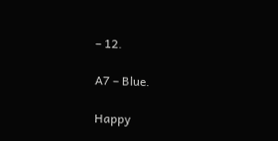– 12.

A7 – Blue.

Happy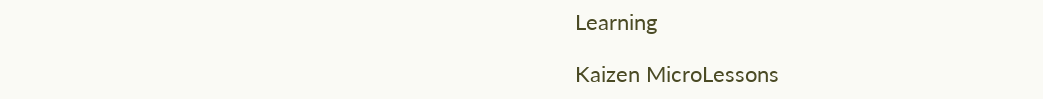Learning

Kaizen MicroLessons